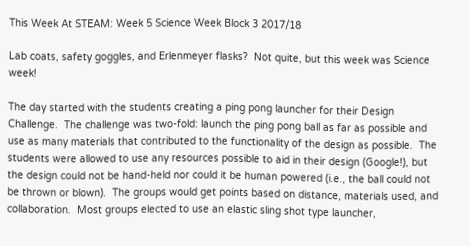This Week At STEAM: Week 5 Science Week Block 3 2017/18

Lab coats, safety goggles, and Erlenmeyer flasks?  Not quite, but this week was Science week!

The day started with the students creating a ping pong launcher for their Design Challenge.  The challenge was two-fold: launch the ping pong ball as far as possible and use as many materials that contributed to the functionality of the design as possible.  The students were allowed to use any resources possible to aid in their design (Google!), but the design could not be hand-held nor could it be human powered (i.e., the ball could not be thrown or blown).  The groups would get points based on distance, materials used, and collaboration.  Most groups elected to use an elastic sling shot type launcher,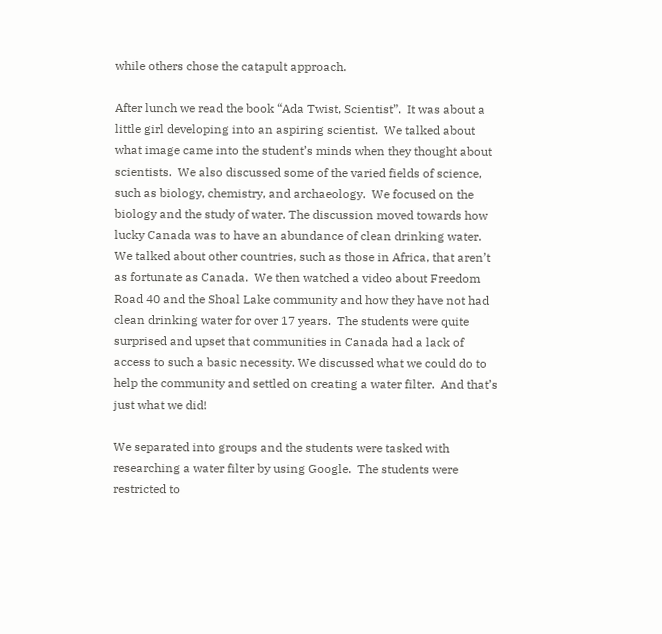while others chose the catapult approach.

After lunch we read the book “Ada Twist, Scientist”.  It was about a little girl developing into an aspiring scientist.  We talked about what image came into the student’s minds when they thought about scientists.  We also discussed some of the varied fields of science, such as biology, chemistry, and archaeology.  We focused on the biology and the study of water. The discussion moved towards how lucky Canada was to have an abundance of clean drinking water.  We talked about other countries, such as those in Africa, that aren’t as fortunate as Canada.  We then watched a video about Freedom Road 40 and the Shoal Lake community and how they have not had clean drinking water for over 17 years.  The students were quite surprised and upset that communities in Canada had a lack of access to such a basic necessity. We discussed what we could do to help the community and settled on creating a water filter.  And that’s just what we did!

We separated into groups and the students were tasked with researching a water filter by using Google.  The students were restricted to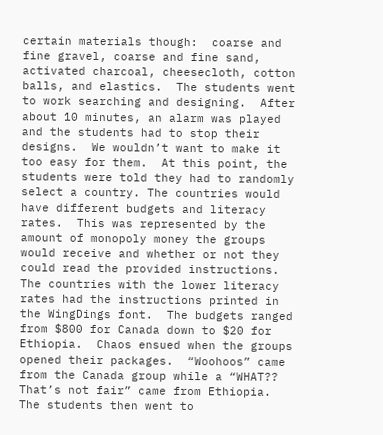certain materials though:  coarse and fine gravel, coarse and fine sand, activated charcoal, cheesecloth, cotton balls, and elastics.  The students went to work searching and designing.  After about 10 minutes, an alarm was played and the students had to stop their designs.  We wouldn’t want to make it too easy for them.  At this point, the students were told they had to randomly select a country. The countries would have different budgets and literacy rates.  This was represented by the amount of monopoly money the groups would receive and whether or not they could read the provided instructions. The countries with the lower literacy rates had the instructions printed in the WingDings font.  The budgets ranged from $800 for Canada down to $20 for Ethiopia.  Chaos ensued when the groups opened their packages.  “Woohoos” came from the Canada group while a “WHAT?? That’s not fair” came from Ethiopia.  The students then went to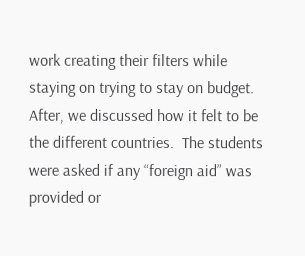work creating their filters while staying on trying to stay on budget.  After, we discussed how it felt to be the different countries.  The students were asked if any “foreign aid” was provided or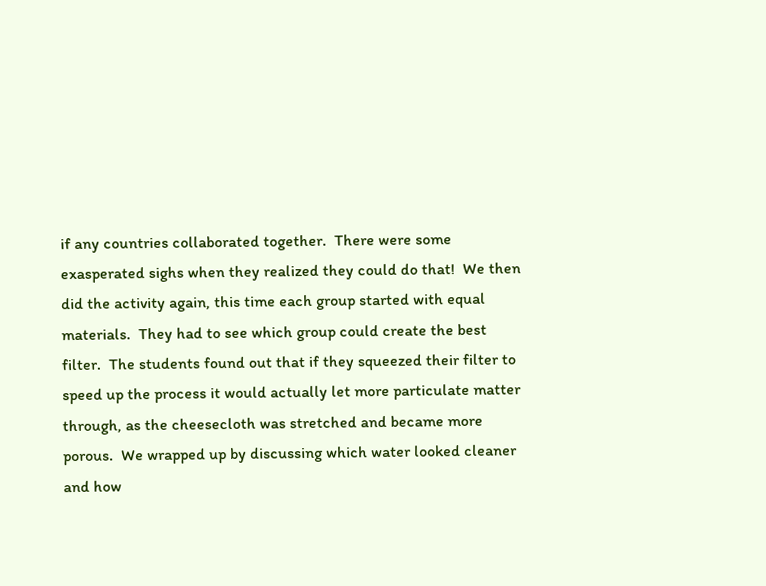if any countries collaborated together.  There were some exasperated sighs when they realized they could do that!  We then did the activity again, this time each group started with equal materials.  They had to see which group could create the best filter.  The students found out that if they squeezed their filter to speed up the process it would actually let more particulate matter through, as the cheesecloth was stretched and became more porous.  We wrapped up by discussing which water looked cleaner and how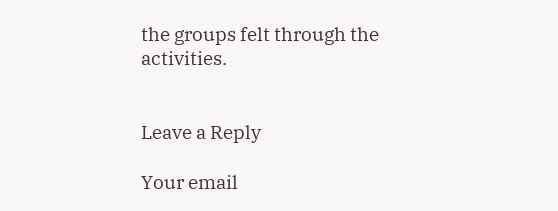the groups felt through the activities.


Leave a Reply

Your email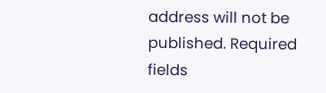address will not be published. Required fields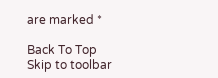are marked *

Back To Top
Skip to toolbar